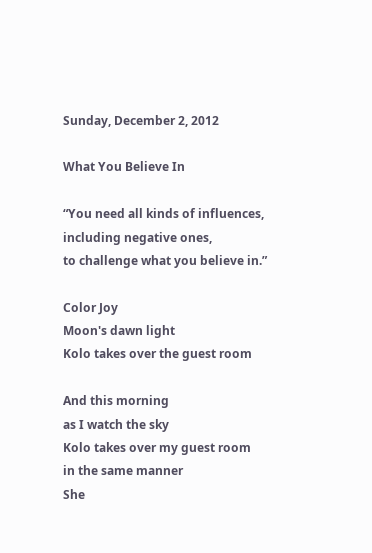Sunday, December 2, 2012

What You Believe In

“You need all kinds of influences,
including negative ones,
to challenge what you believe in.”

Color Joy
Moon's dawn light
Kolo takes over the guest room

And this morning
as I watch the sky
Kolo takes over my guest room
in the same manner
She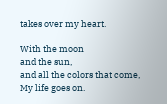takes over my heart.

With the moon
and the sun,
and all the colors that come,
My life goes on.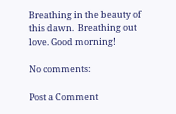Breathing in the beauty of this dawn.  Breathing out love. Good morning!

No comments:

Post a Comment